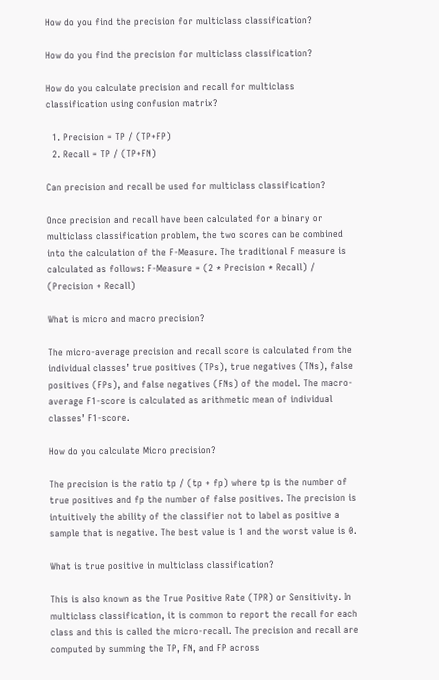How do you find the precision for multiclass classification?

How do you find the precision for multiclass classification?

How do you calculate precision and recall for multiclass classification using confusion matrix?

  1. Precision = TP / (TP+FP)
  2. Recall = TP / (TP+FN)

Can precision and recall be used for multiclass classification?

Once precision and recall have been calculated for a binary or multiclass classification problem, the two scores can be combined into the calculation of the F-Measure. The traditional F measure is calculated as follows: F-Measure = (2 * Precision * Recall) / (Precision + Recall)

What is micro and macro precision?

The micro-average precision and recall score is calculated from the individual classes’ true positives (TPs), true negatives (TNs), false positives (FPs), and false negatives (FNs) of the model. The macro-average F1-score is calculated as arithmetic mean of individual classes’ F1-score.

How do you calculate Micro precision?

The precision is the ratio tp / (tp + fp) where tp is the number of true positives and fp the number of false positives. The precision is intuitively the ability of the classifier not to label as positive a sample that is negative. The best value is 1 and the worst value is 0.

What is true positive in multiclass classification?

This is also known as the True Positive Rate (TPR) or Sensitivity. In multiclass classification, it is common to report the recall for each class and this is called the micro-recall. The precision and recall are computed by summing the TP, FN, and FP across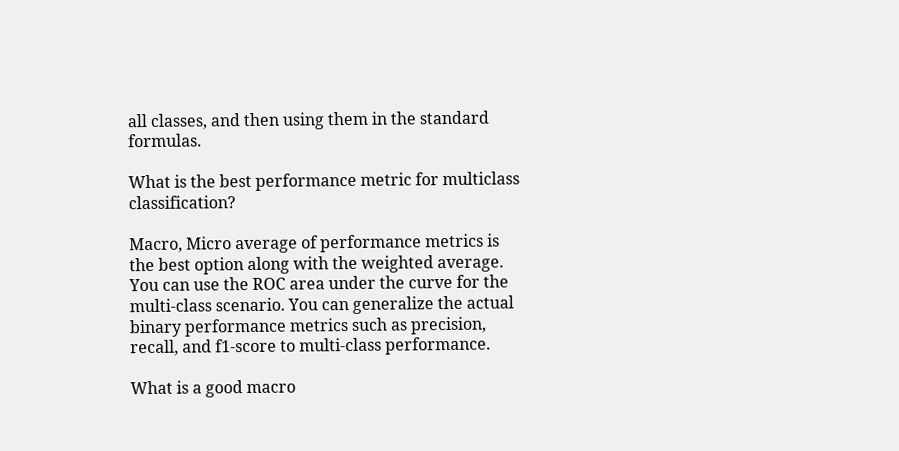all classes, and then using them in the standard formulas.

What is the best performance metric for multiclass classification?

Macro, Micro average of performance metrics is the best option along with the weighted average. You can use the ROC area under the curve for the multi-class scenario. You can generalize the actual binary performance metrics such as precision, recall, and f1-score to multi-class performance.

What is a good macro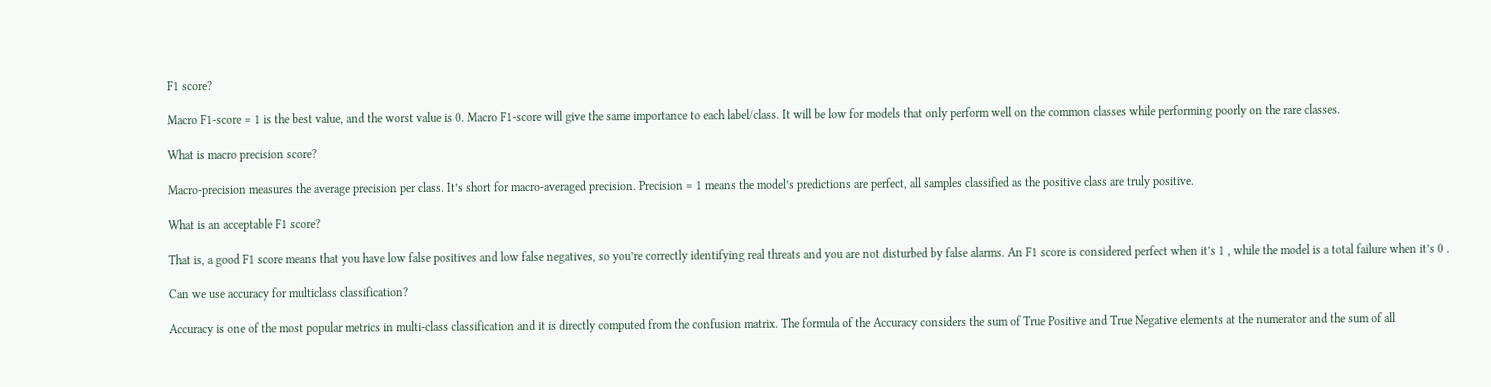F1 score?

Macro F1-score = 1 is the best value, and the worst value is 0. Macro F1-score will give the same importance to each label/class. It will be low for models that only perform well on the common classes while performing poorly on the rare classes.

What is macro precision score?

Macro-precision measures the average precision per class. It’s short for macro-averaged precision. Precision = 1 means the model’s predictions are perfect, all samples classified as the positive class are truly positive.

What is an acceptable F1 score?

That is, a good F1 score means that you have low false positives and low false negatives, so you’re correctly identifying real threats and you are not disturbed by false alarms. An F1 score is considered perfect when it’s 1 , while the model is a total failure when it’s 0 .

Can we use accuracy for multiclass classification?

Accuracy is one of the most popular metrics in multi-class classification and it is directly computed from the confusion matrix. The formula of the Accuracy considers the sum of True Positive and True Negative elements at the numerator and the sum of all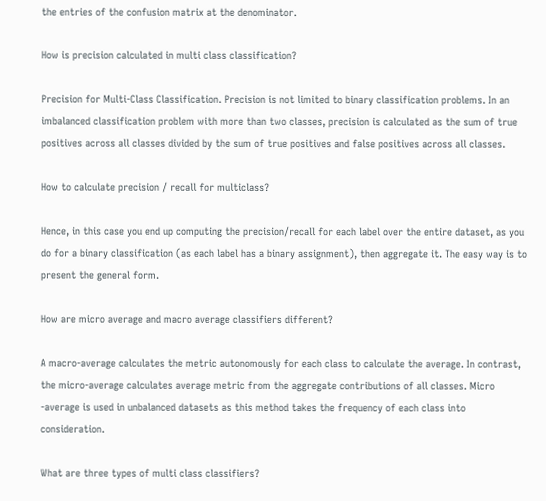the entries of the confusion matrix at the denominator.

How is precision calculated in multi class classification?

Precision for Multi-Class Classification. Precision is not limited to binary classification problems. In an imbalanced classification problem with more than two classes, precision is calculated as the sum of true positives across all classes divided by the sum of true positives and false positives across all classes.

How to calculate precision / recall for multiclass?

Hence, in this case you end up computing the precision/recall for each label over the entire dataset, as you do for a binary classification (as each label has a binary assignment), then aggregate it. The easy way is to present the general form.

How are micro average and macro average classifiers different?

A macro-average calculates the metric autonomously for each class to calculate the average. In contrast, the micro-average calculates average metric from the aggregate contributions of all classes. Micro -average is used in unbalanced datasets as this method takes the frequency of each class into consideration.

What are three types of multi class classifiers?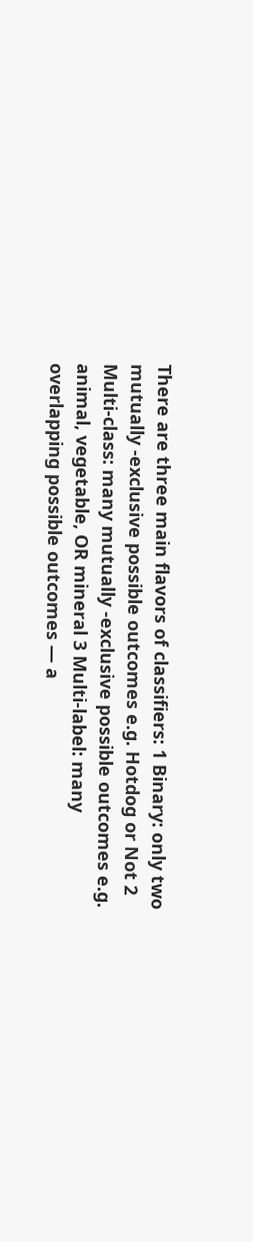There are three main flavors of classifiers: 1 Binary: only two mutually -exclusive possible outcomes e.g. Hotdog or Not 2 Multi-class: many mutually -exclusive possible outcomes e.g. animal, vegetable, OR mineral 3 Multi-label: many overlapping possible outcomes — a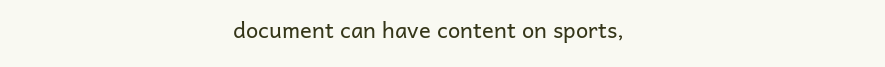document can have content on sports,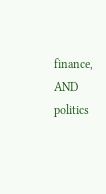finance, AND politics